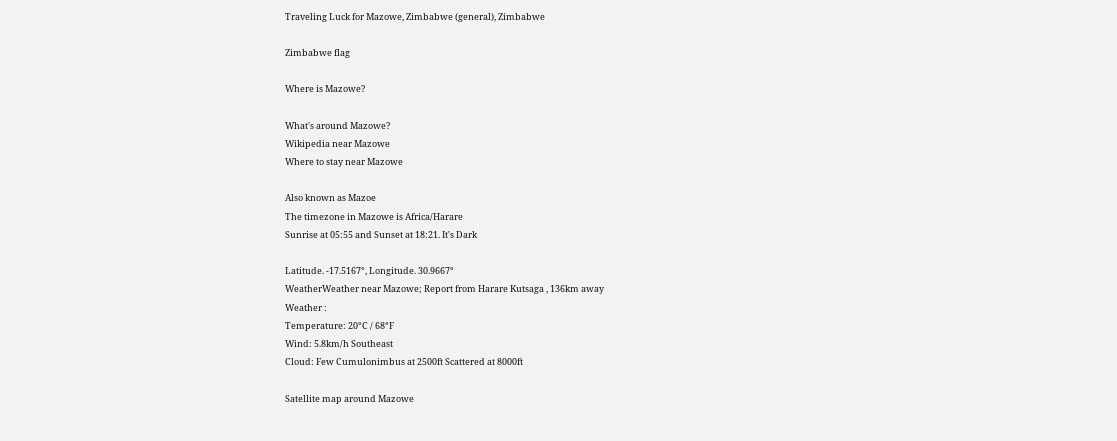Traveling Luck for Mazowe, Zimbabwe (general), Zimbabwe

Zimbabwe flag

Where is Mazowe?

What's around Mazowe?
Wikipedia near Mazowe
Where to stay near Mazowe

Also known as Mazoe
The timezone in Mazowe is Africa/Harare
Sunrise at 05:55 and Sunset at 18:21. It's Dark

Latitude. -17.5167°, Longitude. 30.9667°
WeatherWeather near Mazowe; Report from Harare Kutsaga , 136km away
Weather :
Temperature: 20°C / 68°F
Wind: 5.8km/h Southeast
Cloud: Few Cumulonimbus at 2500ft Scattered at 8000ft

Satellite map around Mazowe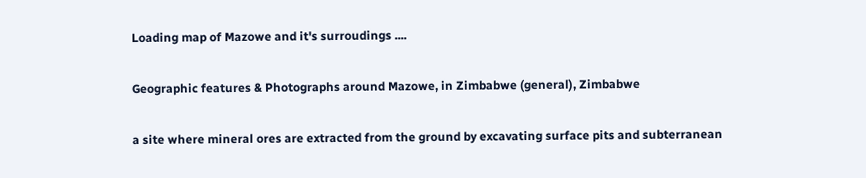Loading map of Mazowe and it's surroudings ....

Geographic features & Photographs around Mazowe, in Zimbabwe (general), Zimbabwe

a site where mineral ores are extracted from the ground by excavating surface pits and subterranean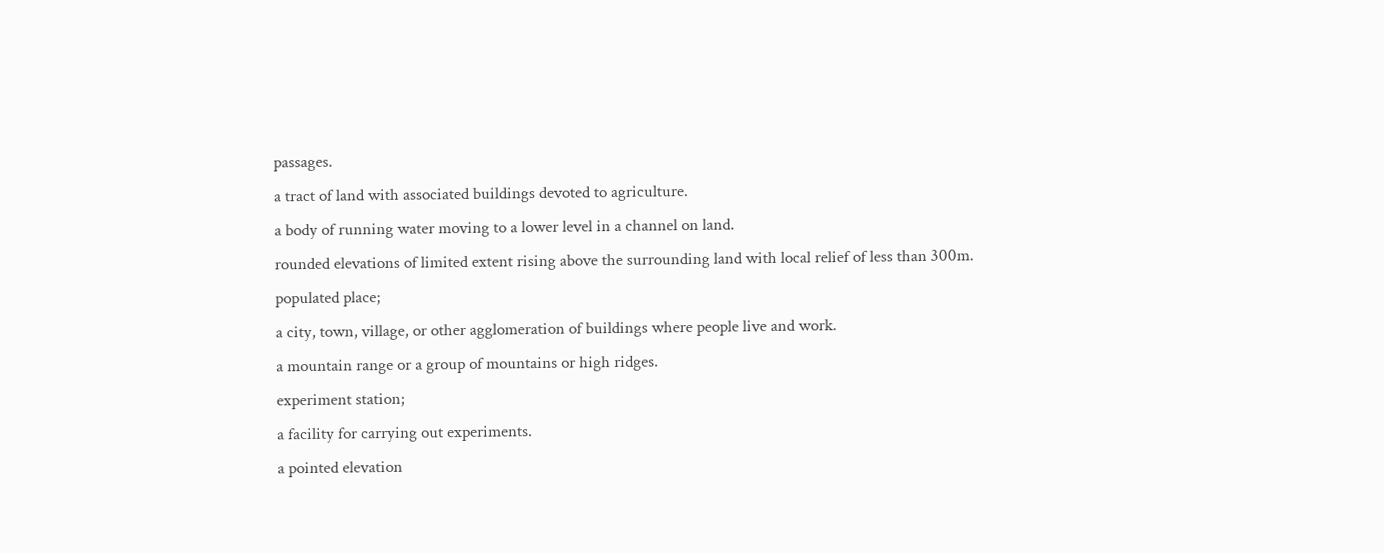passages.
a tract of land with associated buildings devoted to agriculture.
a body of running water moving to a lower level in a channel on land.
rounded elevations of limited extent rising above the surrounding land with local relief of less than 300m.
populated place;
a city, town, village, or other agglomeration of buildings where people live and work.
a mountain range or a group of mountains or high ridges.
experiment station;
a facility for carrying out experiments.
a pointed elevation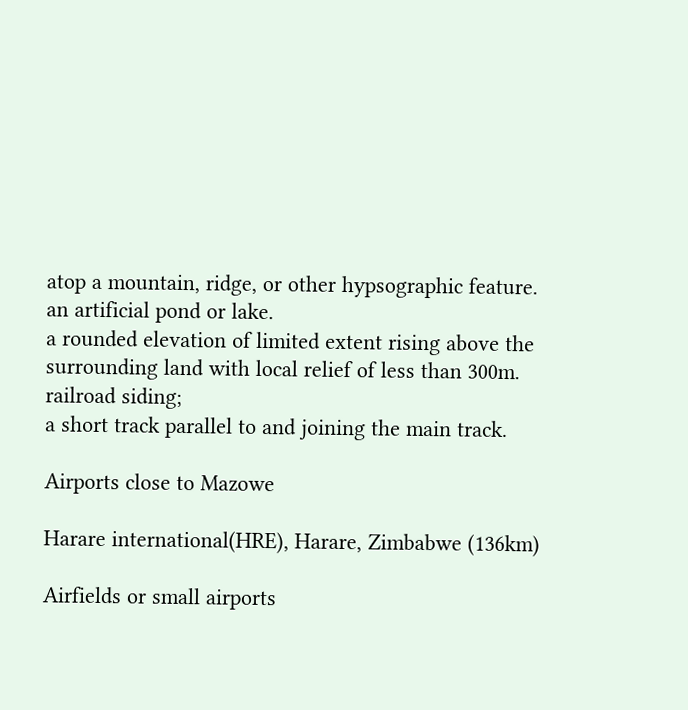atop a mountain, ridge, or other hypsographic feature.
an artificial pond or lake.
a rounded elevation of limited extent rising above the surrounding land with local relief of less than 300m.
railroad siding;
a short track parallel to and joining the main track.

Airports close to Mazowe

Harare international(HRE), Harare, Zimbabwe (136km)

Airfields or small airports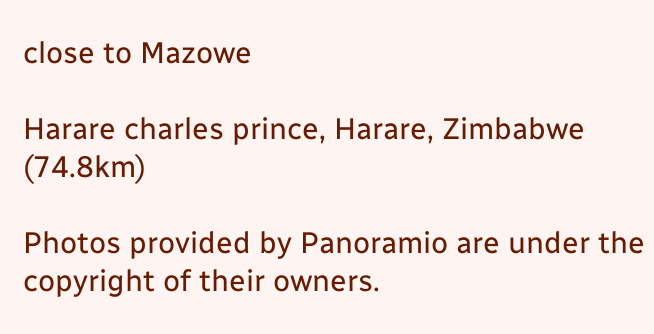close to Mazowe

Harare charles prince, Harare, Zimbabwe (74.8km)

Photos provided by Panoramio are under the copyright of their owners.